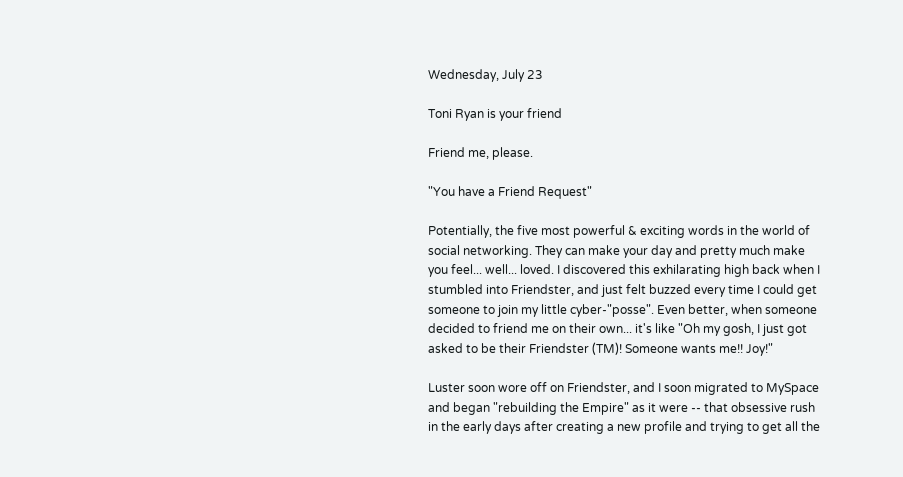Wednesday, July 23

Toni Ryan is your friend

Friend me, please.

"You have a Friend Request"

Potentially, the five most powerful & exciting words in the world of social networking. They can make your day and pretty much make you feel... well... loved. I discovered this exhilarating high back when I stumbled into Friendster, and just felt buzzed every time I could get someone to join my little cyber-"posse". Even better, when someone decided to friend me on their own... it's like "Oh my gosh, I just got asked to be their Friendster (TM)! Someone wants me!! Joy!"

Luster soon wore off on Friendster, and I soon migrated to MySpace and began "rebuilding the Empire" as it were -- that obsessive rush in the early days after creating a new profile and trying to get all the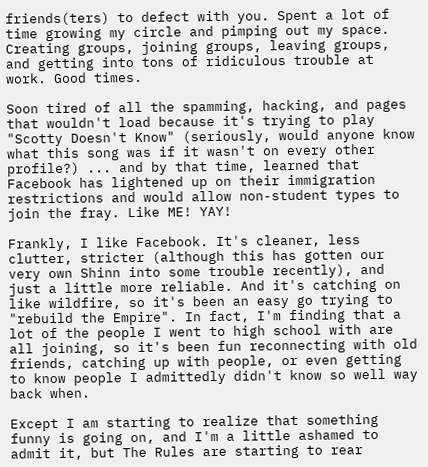friends(ters) to defect with you. Spent a lot of time growing my circle and pimping out my space. Creating groups, joining groups, leaving groups, and getting into tons of ridiculous trouble at work. Good times.

Soon tired of all the spamming, hacking, and pages that wouldn't load because it's trying to play "Scotty Doesn't Know" (seriously, would anyone know what this song was if it wasn't on every other profile?) ... and by that time, learned that Facebook has lightened up on their immigration restrictions and would allow non-student types to join the fray. Like ME! YAY!

Frankly, I like Facebook. It's cleaner, less clutter, stricter (although this has gotten our very own Shinn into some trouble recently), and just a little more reliable. And it's catching on like wildfire, so it's been an easy go trying to "rebuild the Empire". In fact, I'm finding that a lot of the people I went to high school with are all joining, so it's been fun reconnecting with old friends, catching up with people, or even getting to know people I admittedly didn't know so well way back when.

Except I am starting to realize that something funny is going on, and I'm a little ashamed to admit it, but The Rules are starting to rear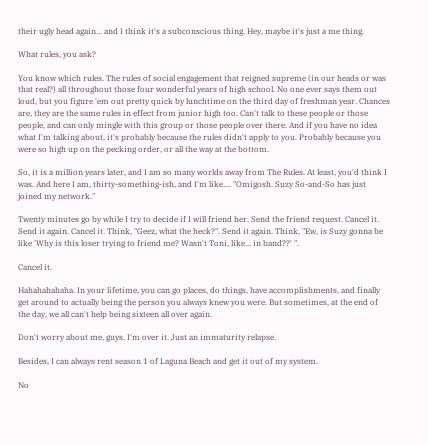their ugly head again... and I think it's a subconscious thing. Hey, maybe it's just a me thing.

What rules, you ask?

You know which rules. The rules of social engagement that reigned supreme (in our heads or was that real?) all throughout those four wonderful years of high school. No one ever says them out loud, but you figure 'em out pretty quick by lunchtime on the third day of freshman year. Chances are, they are the same rules in effect from junior high too. Can't talk to these people or those people, and can only mingle with this group or those people over there. And if you have no idea what I'm talking about, it's probably because the rules didn't apply to you. Probably because you were so high up on the pecking order, or all the way at the bottom.

So, it is a million years later, and I am so many worlds away from The Rules. At least, you'd think I was. And here I am, thirty-something-ish, and I'm like.... "Omigosh. Suzy So-and-So has just joined my network."

Twenty minutes go by while I try to decide if I will friend her. Send the friend request. Cancel it. Send it again. Cancel it. Think, "Geez, what the heck?". Send it again. Think, "Ew, is Suzy gonna be like 'Why is this loser trying to friend me? Wasn't Toni, like... in band??' ".

Cancel it.

Hahahahahaha. In your lifetime, you can go places, do things, have accomplishments, and finally get around to actually being the person you always knew you were. But sometimes, at the end of the day, we all can't help being sixteen all over again.

Don't worry about me, guys. I'm over it. Just an immaturity relapse.

Besides, I can always rent season 1 of Laguna Beach and get it out of my system.

No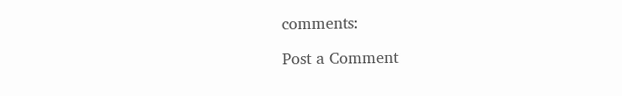comments:

Post a Comment